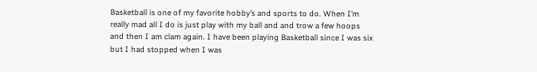Basketball is one of my favorite hobby’s and sports to do. When I’m really mad all I do is just play with my ball and and trow a few hoops and then I am clam again. I have been playing Basketball since I was six but I had stopped when I was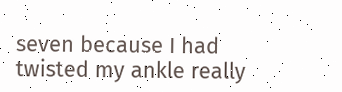seven because I had twisted my ankle really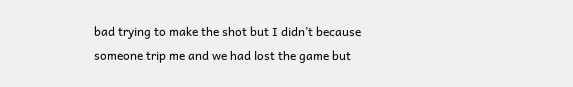bad trying to make the shot but I didn’t because someone trip me and we had lost the game but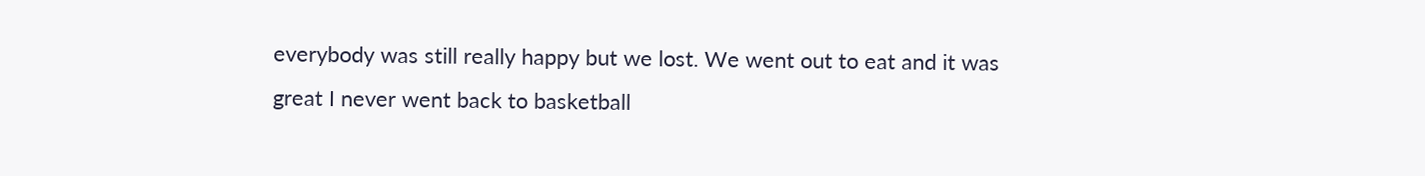everybody was still really happy but we lost. We went out to eat and it was great I never went back to basketball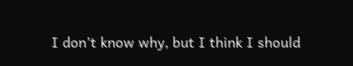I don’t know why, but I think I should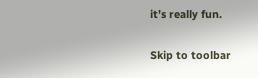it’s really fun.

Skip to toolbar